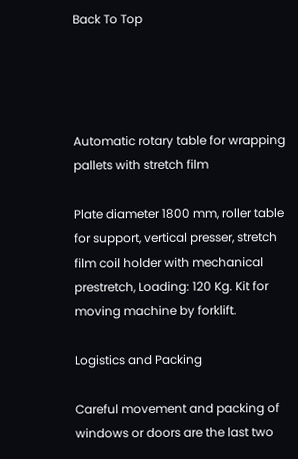Back To Top




Automatic rotary table for wrapping pallets with stretch film

Plate diameter 1800 mm, roller table for support, vertical presser, stretch film coil holder with mechanical prestretch, Loading: 120 Kg. Kit for moving machine by forklift.

Logistics and Packing

Careful movement and packing of windows or doors are the last two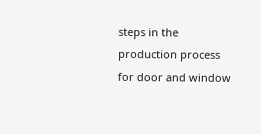steps in the production process for door and window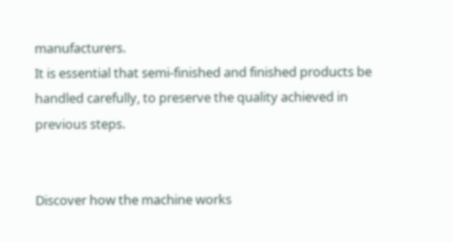manufacturers.
It is essential that semi-finished and finished products be handled carefully, to preserve the quality achieved in previous steps.


Discover how the machine works